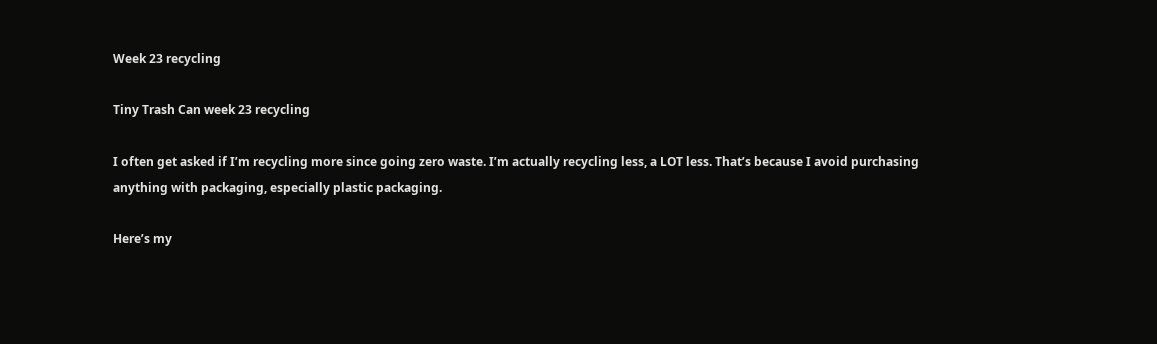Week 23 recycling

Tiny Trash Can week 23 recycling

I often get asked if I’m recycling more since going zero waste. I’m actually recycling less, a LOT less. That’s because I avoid purchasing anything with packaging, especially plastic packaging.

Here’s my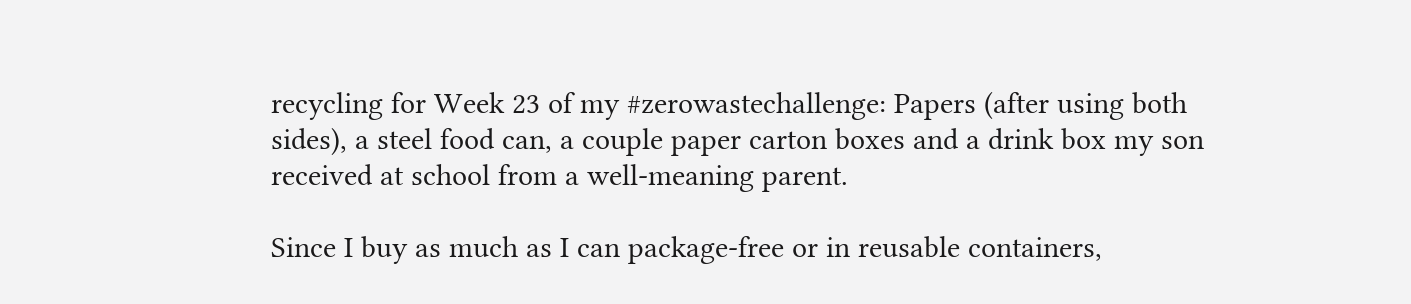recycling for Week 23 of my #zerowastechallenge: Papers (after using both sides), a steel food can, a couple paper carton boxes and a drink box my son received at school from a well-meaning parent.

Since I buy as much as I can package-free or in reusable containers,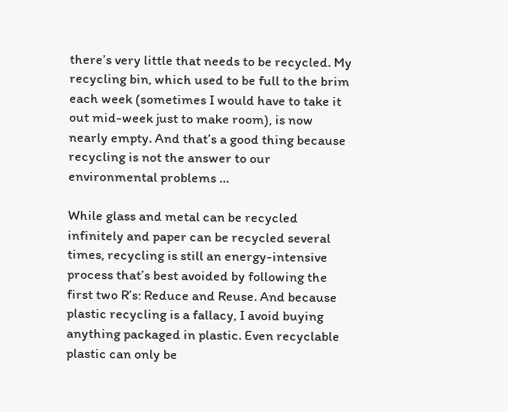there’s very little that needs to be recycled. My recycling bin, which used to be full to the brim each week (sometimes I would have to take it out mid-week just to make room), is now nearly empty. And that’s a good thing because recycling is not the answer to our environmental problems …

While glass and metal can be recycled infinitely and paper can be recycled several times, recycling is still an energy-intensive process that’s best avoided by following the first two R’s: Reduce and Reuse. And because plastic recycling is a fallacy, I avoid buying anything packaged in plastic. Even recyclable plastic can only be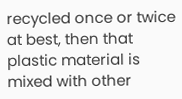recycled once or twice at best, then that plastic material is mixed with other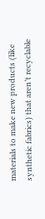materials to make new products (like synthetic fabrics) that aren’t recyclable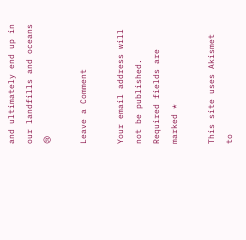and ultimately end up in our landfills and oceans 😢

Leave a Comment

Your email address will not be published. Required fields are marked *

This site uses Akismet to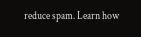reduce spam. Learn how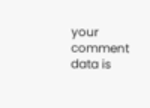your comment data is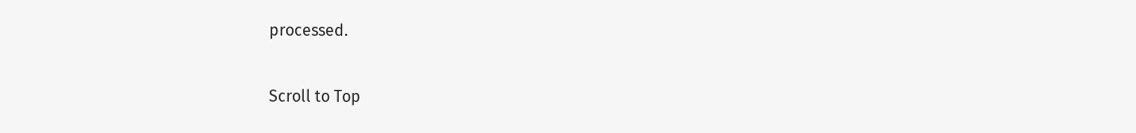processed.

Scroll to Top